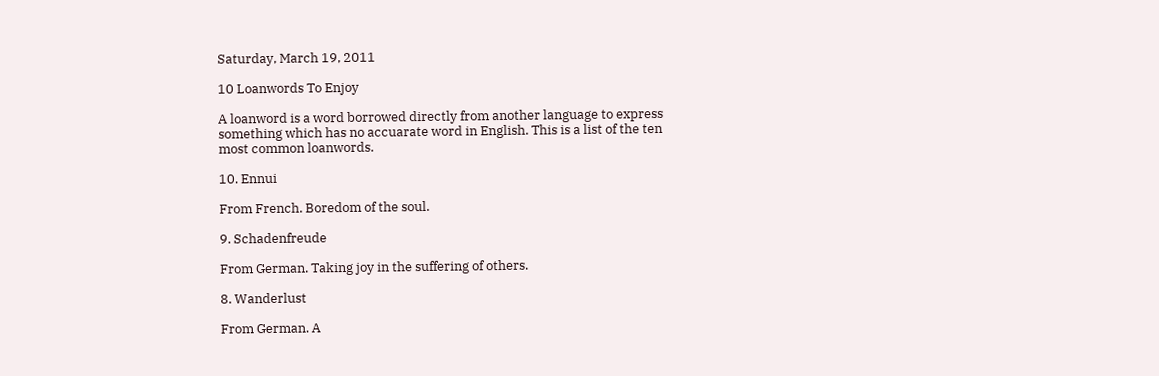Saturday, March 19, 2011

10 Loanwords To Enjoy

A loanword is a word borrowed directly from another language to express something which has no accuarate word in English. This is a list of the ten most common loanwords.

10. Ennui

From French. Boredom of the soul.

9. Schadenfreude

From German. Taking joy in the suffering of others.

8. Wanderlust

From German. A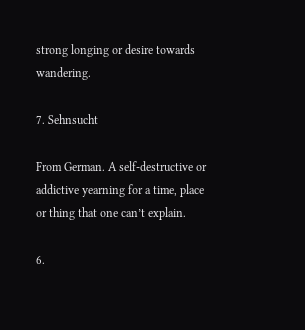strong longing or desire towards wandering.

7. Sehnsucht

From German. A self-destructive or addictive yearning for a time, place or thing that one can’t explain.

6.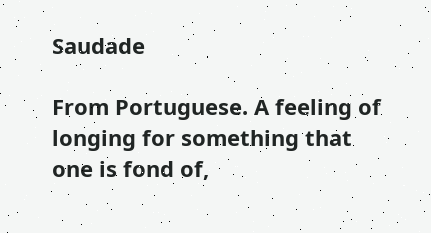Saudade

From Portuguese. A feeling of longing for something that one is fond of,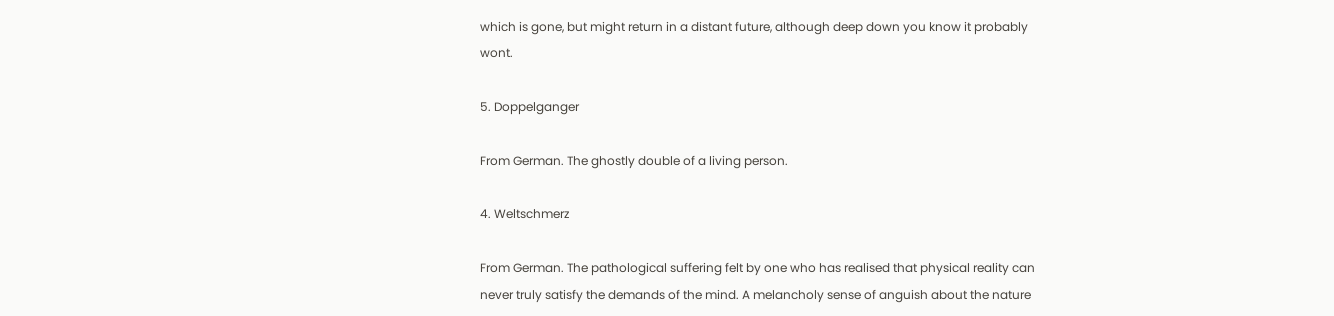which is gone, but might return in a distant future, although deep down you know it probably wont.

5. Doppelganger

From German. The ghostly double of a living person.

4. Weltschmerz

From German. The pathological suffering felt by one who has realised that physical reality can never truly satisfy the demands of the mind. A melancholy sense of anguish about the nature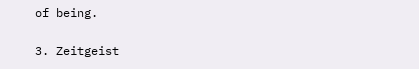of being.

3. Zeitgeist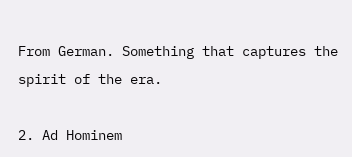From German. Something that captures the spirit of the era.

2. Ad Hominem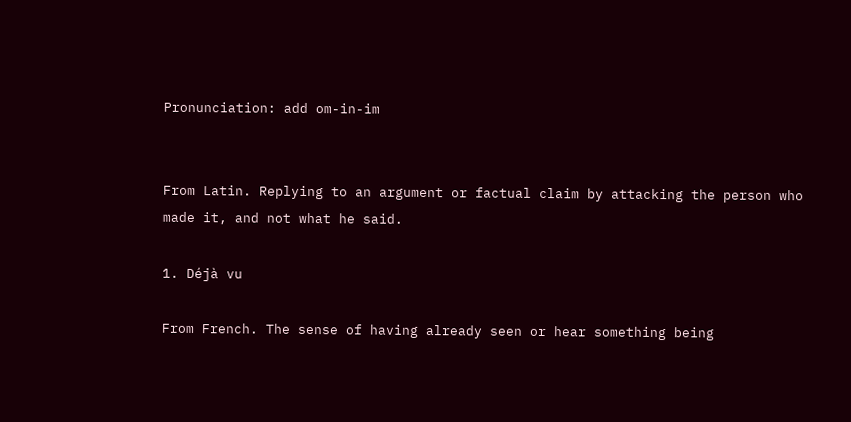Pronunciation: add om-in-im


From Latin. Replying to an argument or factual claim by attacking the person who made it, and not what he said.

1. Déjà vu

From French. The sense of having already seen or hear something being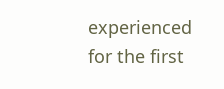experienced for the first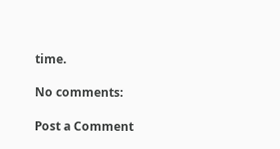time.

No comments:

Post a Comment